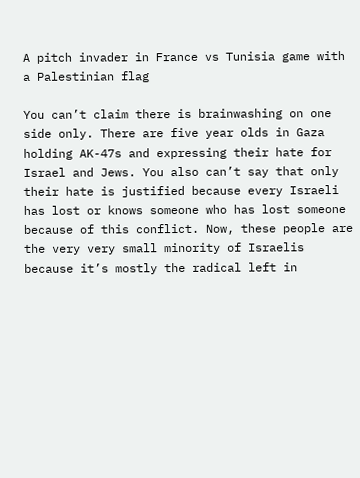A pitch invader in France vs Tunisia game with a Palestinian flag

You can’t claim there is brainwashing on one side only. There are five year olds in Gaza holding AK-47s and expressing their hate for Israel and Jews. You also can’t say that only their hate is justified because every Israeli has lost or knows someone who has lost someone because of this conflict. Now, these people are the very very small minority of Israelis because it’s mostly the radical left in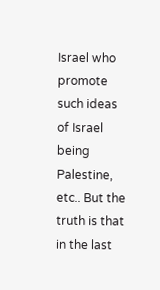Israel who promote such ideas of Israel being Palestine, etc.. But the truth is that in the last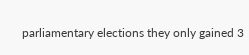parliamentary elections they only gained 3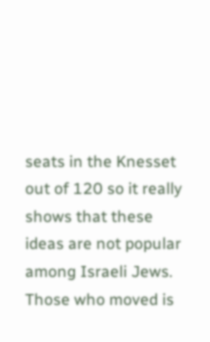seats in the Knesset out of 120 so it really shows that these ideas are not popular among Israeli Jews. Those who moved is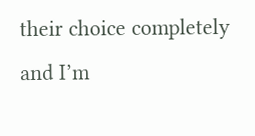their choice completely and I’m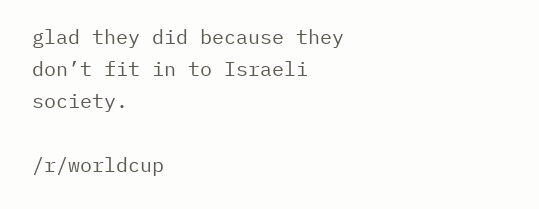glad they did because they don’t fit in to Israeli society.

/r/worldcup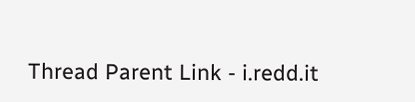Thread Parent Link - i.redd.it